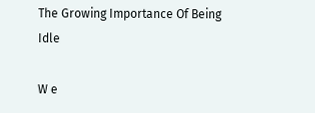The Growing Importance Of Being Idle

W e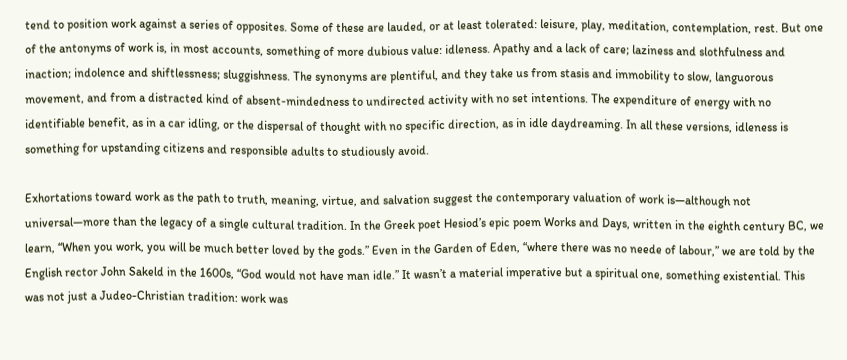tend to position work against a series of opposites. Some of these are lauded, or at least tolerated: leisure, play, meditation, contemplation, rest. But one of the antonyms of work is, in most accounts, something of more dubious value: idleness. Apathy and a lack of care; laziness and slothfulness and inaction; indolence and shiftlessness; sluggishness. The synonyms are plentiful, and they take us from stasis and immobility to slow, languorous movement, and from a distracted kind of absent-mindedness to undirected activity with no set intentions. The expenditure of energy with no identifiable benefit, as in a car idling, or the dispersal of thought with no specific direction, as in idle daydreaming. In all these versions, idleness is something for upstanding citizens and responsible adults to studiously avoid.

Exhortations toward work as the path to truth, meaning, virtue, and salvation suggest the contemporary valuation of work is—although not universal—more than the legacy of a single cultural tradition. In the Greek poet Hesiod’s epic poem Works and Days, written in the eighth century BC, we learn, “When you work, you will be much better loved by the gods.” Even in the Garden of Eden, “where there was no neede of labour,” we are told by the English rector John Sakeld in the 1600s, “God would not have man idle.” It wasn’t a material imperative but a spiritual one, something existential. This was not just a Judeo-Christian tradition: work was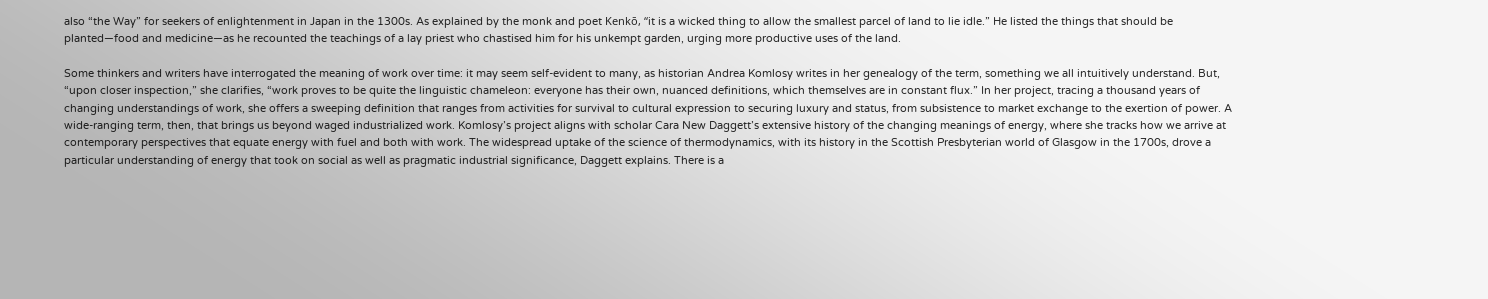also “the Way” for seekers of enlightenment in Japan in the 1300s. As explained by the monk and poet Kenkō, “it is a wicked thing to allow the smallest parcel of land to lie idle.” He listed the things that should be planted—food and medicine—as he recounted the teachings of a lay priest who chastised him for his unkempt garden, urging more productive uses of the land.

Some thinkers and writers have interrogated the meaning of work over time: it may seem self-evident to many, as historian Andrea Komlosy writes in her genealogy of the term, something we all intuitively understand. But, “upon closer inspection,” she clarifies, “work proves to be quite the linguistic chameleon: everyone has their own, nuanced definitions, which themselves are in constant flux.” In her project, tracing a thousand years of changing understandings of work, she offers a sweeping definition that ranges from activities for survival to cultural expression to securing luxury and status, from subsistence to market exchange to the exertion of power. A wide-ranging term, then, that brings us beyond waged industrialized work. Komlosy’s project aligns with scholar Cara New Daggett’s extensive history of the changing meanings of energy, where she tracks how we arrive at contemporary perspectives that equate energy with fuel and both with work. The widespread uptake of the science of thermodynamics, with its history in the Scottish Presbyterian world of Glasgow in the 1700s, drove a particular understanding of energy that took on social as well as pragmatic industrial significance, Daggett explains. There is a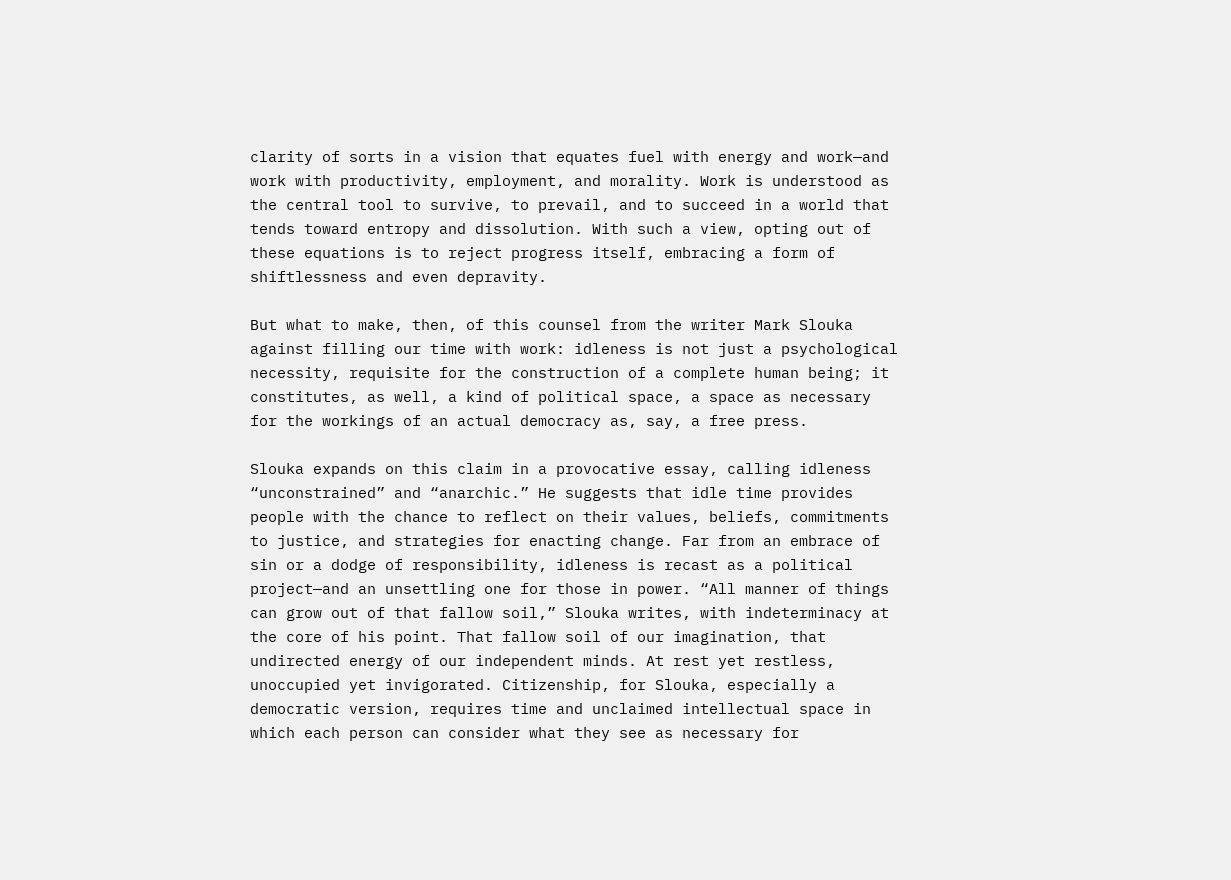clarity of sorts in a vision that equates fuel with energy and work—and work with productivity, employment, and morality. Work is understood as the central tool to survive, to prevail, and to succeed in a world that tends toward entropy and dissolution. With such a view, opting out of these equations is to reject progress itself, embracing a form of shiftlessness and even depravity.

But what to make, then, of this counsel from the writer Mark Slouka against filling our time with work: idleness is not just a psychological necessity, requisite for the construction of a complete human being; it constitutes, as well, a kind of political space, a space as necessary for the workings of an actual democracy as, say, a free press.

Slouka expands on this claim in a provocative essay, calling idleness “unconstrained” and “anarchic.” He suggests that idle time provides people with the chance to reflect on their values, beliefs, commitments to justice, and strategies for enacting change. Far from an embrace of sin or a dodge of responsibility, idleness is recast as a political project—and an unsettling one for those in power. “All manner of things can grow out of that fallow soil,” Slouka writes, with indeterminacy at the core of his point. That fallow soil of our imagination, that undirected energy of our independent minds. At rest yet restless, unoccupied yet invigorated. Citizenship, for Slouka, especially a democratic version, requires time and unclaimed intellectual space in which each person can consider what they see as necessary for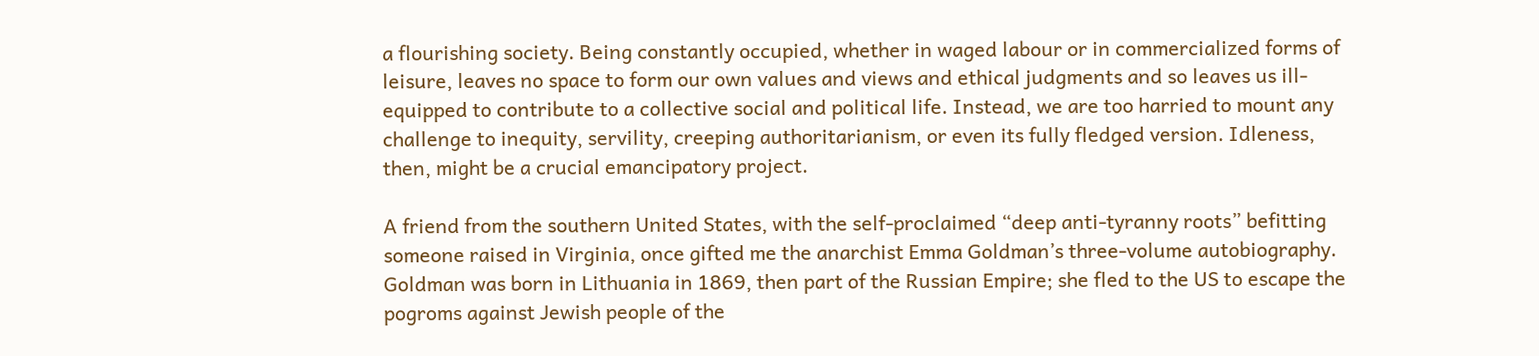a flourishing society. Being constantly occupied, whether in waged labour or in commercialized forms of leisure, leaves no space to form our own values and views and ethical judgments and so leaves us ill-equipped to contribute to a collective social and political life. Instead, we are too harried to mount any challenge to inequity, servility, creeping authoritarianism, or even its fully fledged version. Idleness, then, might be a crucial emancipatory project.

A friend from the southern United States, with the self-proclaimed “deep anti-tyranny roots” befitting someone raised in Virginia, once gifted me the anarchist Emma Goldman’s three-volume autobiography. Goldman was born in Lithuania in 1869, then part of the Russian Empire; she fled to the US to escape the pogroms against Jewish people of the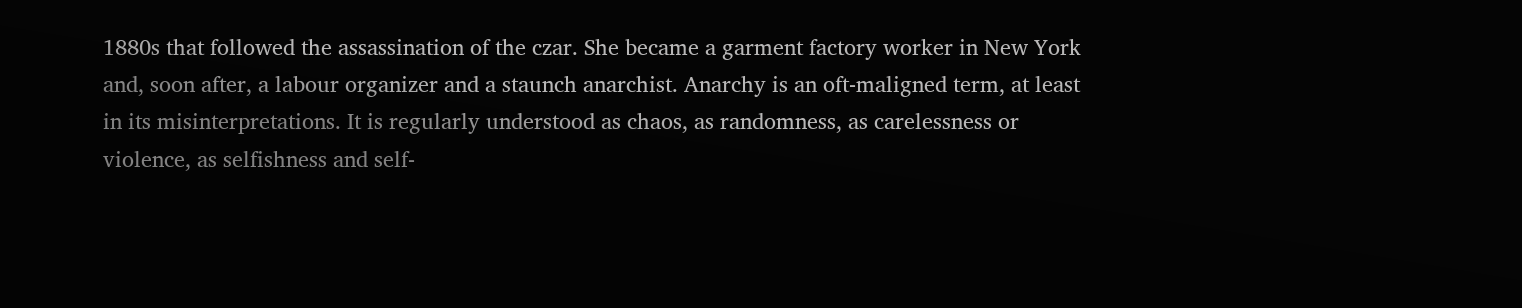1880s that followed the assassination of the czar. She became a garment factory worker in New York and, soon after, a labour organizer and a staunch anarchist. Anarchy is an oft-maligned term, at least in its misinterpretations. It is regularly understood as chaos, as randomness, as carelessness or violence, as selfishness and self-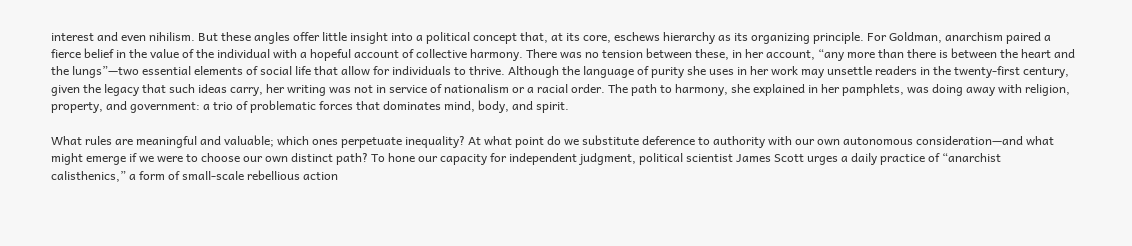interest and even nihilism. But these angles offer little insight into a political concept that, at its core, eschews hierarchy as its organizing principle. For Goldman, anarchism paired a fierce belief in the value of the individual with a hopeful account of collective harmony. There was no tension between these, in her account, “any more than there is between the heart and the lungs”—two essential elements of social life that allow for individuals to thrive. Although the language of purity she uses in her work may unsettle readers in the twenty-first century, given the legacy that such ideas carry, her writing was not in service of nationalism or a racial order. The path to harmony, she explained in her pamphlets, was doing away with religion, property, and government: a trio of problematic forces that dominates mind, body, and spirit.

What rules are meaningful and valuable; which ones perpetuate inequality? At what point do we substitute deference to authority with our own autonomous consideration—and what might emerge if we were to choose our own distinct path? To hone our capacity for independent judgment, political scientist James Scott urges a daily practice of “anarchist calisthenics,” a form of small-scale rebellious action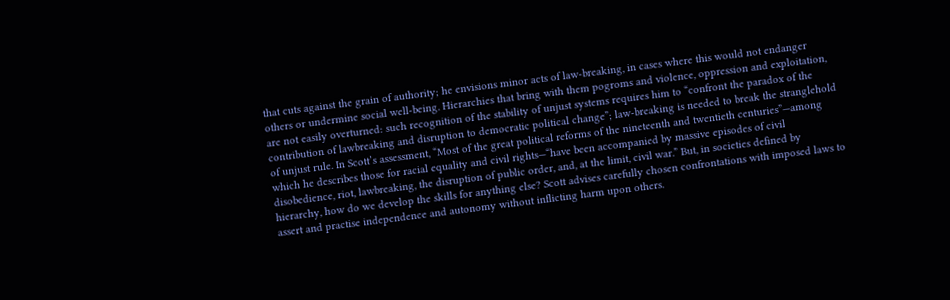that cuts against the grain of authority; he envisions minor acts of law-breaking, in cases where this would not endanger others or undermine social well-being. Hierarchies that bring with them pogroms and violence, oppression and exploitation, are not easily overturned: such recognition of the stability of unjust systems requires him to “confront the paradox of the contribution of lawbreaking and disruption to democratic political change”; law-breaking is needed to break the stranglehold of unjust rule. In Scott’s assessment, “Most of the great political reforms of the nineteenth and twentieth centuries”—among which he describes those for racial equality and civil rights—“have been accompanied by massive episodes of civil disobedience, riot, lawbreaking, the disruption of public order, and, at the limit, civil war.” But, in societies defined by hierarchy, how do we develop the skills for anything else? Scott advises carefully chosen confrontations with imposed laws to assert and practise independence and autonomy without inflicting harm upon others.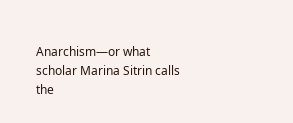Anarchism—or what scholar Marina Sitrin calls the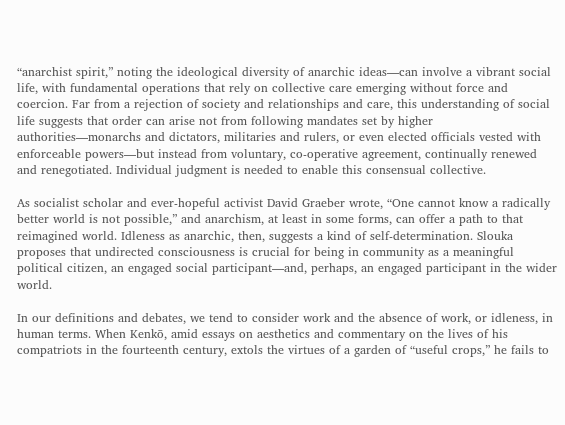“anarchist spirit,” noting the ideological diversity of anarchic ideas—can involve a vibrant social life, with fundamental operations that rely on collective care emerging without force and coercion. Far from a rejection of society and relationships and care, this understanding of social life suggests that order can arise not from following mandates set by higher authorities—monarchs and dictators, militaries and rulers, or even elected officials vested with enforceable powers—but instead from voluntary, co-operative agreement, continually renewed and renegotiated. Individual judgment is needed to enable this consensual collective.

As socialist scholar and ever-hopeful activist David Graeber wrote, “One cannot know a radically better world is not possible,” and anarchism, at least in some forms, can offer a path to that reimagined world. Idleness as anarchic, then, suggests a kind of self-determination. Slouka proposes that undirected consciousness is crucial for being in community as a meaningful political citizen, an engaged social participant—and, perhaps, an engaged participant in the wider world.

In our definitions and debates, we tend to consider work and the absence of work, or idleness, in human terms. When Kenkō, amid essays on aesthetics and commentary on the lives of his compatriots in the fourteenth century, extols the virtues of a garden of “useful crops,” he fails to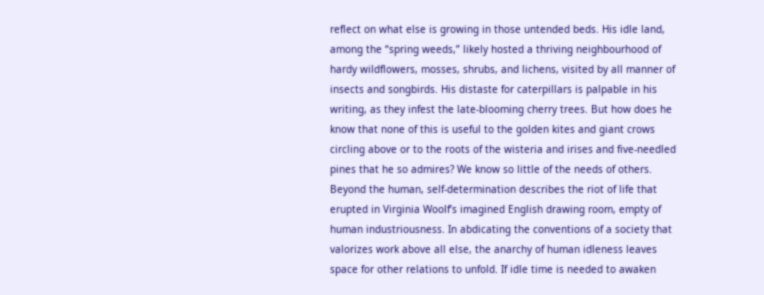reflect on what else is growing in those untended beds. His idle land, among the “spring weeds,” likely hosted a thriving neighbourhood of hardy wildflowers, mosses, shrubs, and lichens, visited by all manner of insects and songbirds. His distaste for caterpillars is palpable in his writing, as they infest the late-blooming cherry trees. But how does he know that none of this is useful to the golden kites and giant crows circling above or to the roots of the wisteria and irises and five-needled pines that he so admires? We know so little of the needs of others. Beyond the human, self-determination describes the riot of life that erupted in Virginia Woolf’s imagined English drawing room, empty of human industriousness. In abdicating the conventions of a society that valorizes work above all else, the anarchy of human idleness leaves space for other relations to unfold. If idle time is needed to awaken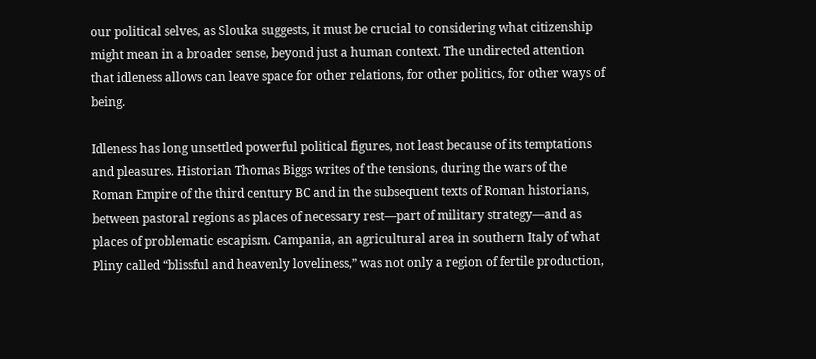our political selves, as Slouka suggests, it must be crucial to considering what citizenship might mean in a broader sense, beyond just a human context. The undirected attention that idleness allows can leave space for other relations, for other politics, for other ways of being.

Idleness has long unsettled powerful political figures, not least because of its temptations and pleasures. Historian Thomas Biggs writes of the tensions, during the wars of the Roman Empire of the third century BC and in the subsequent texts of Roman historians, between pastoral regions as places of necessary rest—part of military strategy—and as places of problematic escapism. Campania, an agricultural area in southern Italy of what Pliny called “blissful and heavenly loveliness,” was not only a region of fertile production,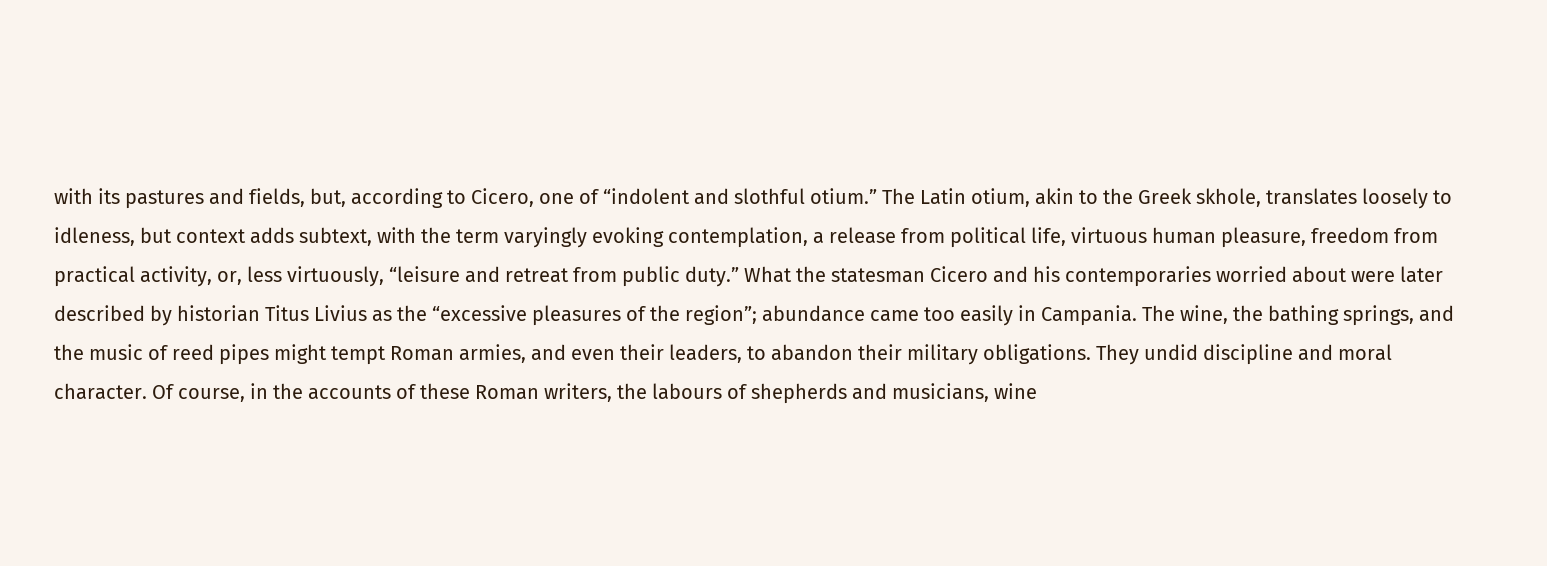with its pastures and fields, but, according to Cicero, one of “indolent and slothful otium.” The Latin otium, akin to the Greek skhole, translates loosely to idleness, but context adds subtext, with the term varyingly evoking contemplation, a release from political life, virtuous human pleasure, freedom from practical activity, or, less virtuously, “leisure and retreat from public duty.” What the statesman Cicero and his contemporaries worried about were later described by historian Titus Livius as the “excessive pleasures of the region”; abundance came too easily in Campania. The wine, the bathing springs, and the music of reed pipes might tempt Roman armies, and even their leaders, to abandon their military obligations. They undid discipline and moral character. Of course, in the accounts of these Roman writers, the labours of shepherds and musicians, wine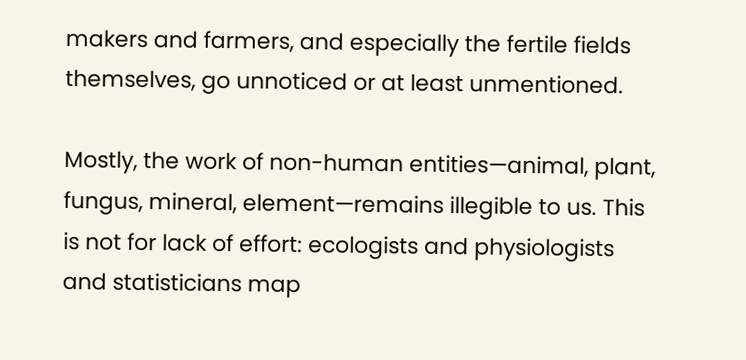makers and farmers, and especially the fertile fields themselves, go unnoticed or at least unmentioned.

Mostly, the work of non-human entities—animal, plant, fungus, mineral, element—remains illegible to us. This is not for lack of effort: ecologists and physiologists and statisticians map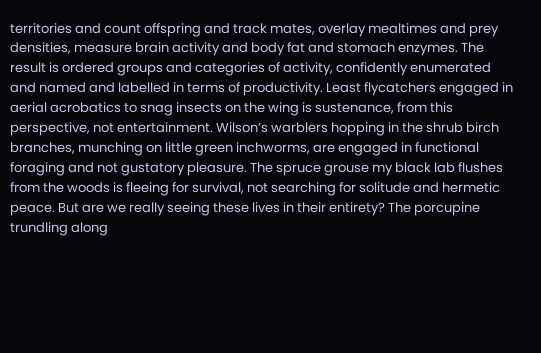territories and count offspring and track mates, overlay mealtimes and prey densities, measure brain activity and body fat and stomach enzymes. The result is ordered groups and categories of activity, confidently enumerated and named and labelled in terms of productivity. Least flycatchers engaged in aerial acrobatics to snag insects on the wing is sustenance, from this perspective, not entertainment. Wilson’s warblers hopping in the shrub birch branches, munching on little green inchworms, are engaged in functional foraging and not gustatory pleasure. The spruce grouse my black lab flushes from the woods is fleeing for survival, not searching for solitude and hermetic peace. But are we really seeing these lives in their entirety? The porcupine trundling along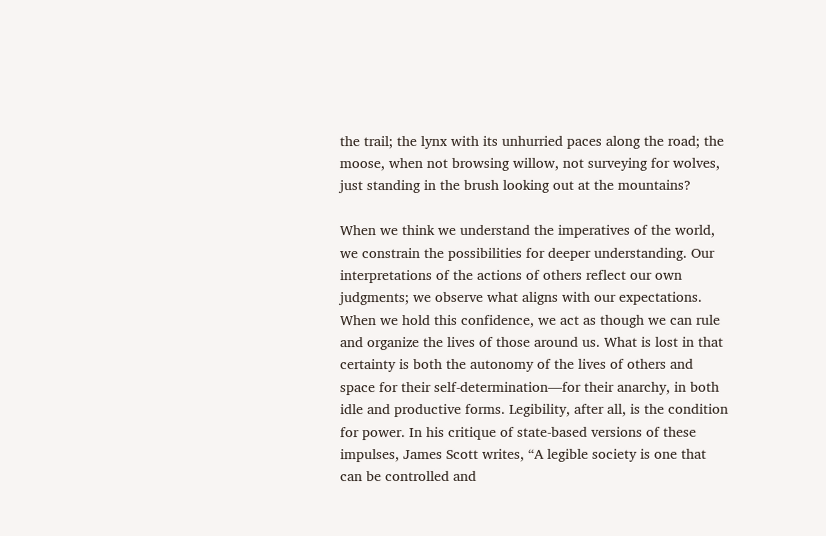the trail; the lynx with its unhurried paces along the road; the moose, when not browsing willow, not surveying for wolves, just standing in the brush looking out at the mountains?

When we think we understand the imperatives of the world, we constrain the possibilities for deeper understanding. Our interpretations of the actions of others reflect our own judgments; we observe what aligns with our expectations. When we hold this confidence, we act as though we can rule and organize the lives of those around us. What is lost in that certainty is both the autonomy of the lives of others and space for their self-determination—for their anarchy, in both idle and productive forms. Legibility, after all, is the condition for power. In his critique of state-based versions of these impulses, James Scott writes, “A legible society is one that can be controlled and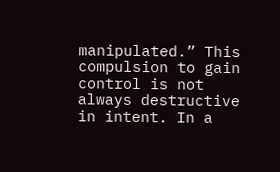manipulated.” This compulsion to gain control is not always destructive in intent. In a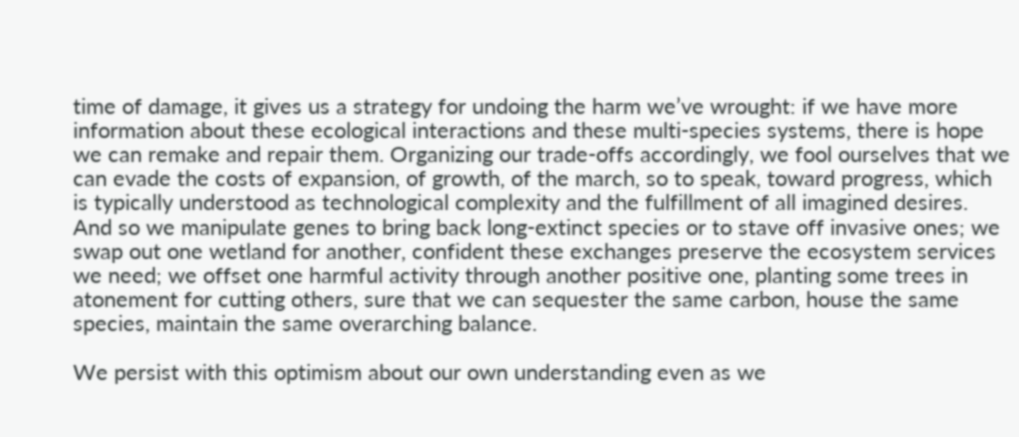time of damage, it gives us a strategy for undoing the harm we’ve wrought: if we have more information about these ecological interactions and these multi-species systems, there is hope we can remake and repair them. Organizing our trade-offs accordingly, we fool ourselves that we can evade the costs of expansion, of growth, of the march, so to speak, toward progress, which is typically understood as technological complexity and the fulfillment of all imagined desires. And so we manipulate genes to bring back long-extinct species or to stave off invasive ones; we swap out one wetland for another, confident these exchanges preserve the ecosystem services we need; we offset one harmful activity through another positive one, planting some trees in atonement for cutting others, sure that we can sequester the same carbon, house the same species, maintain the same overarching balance.

We persist with this optimism about our own understanding even as we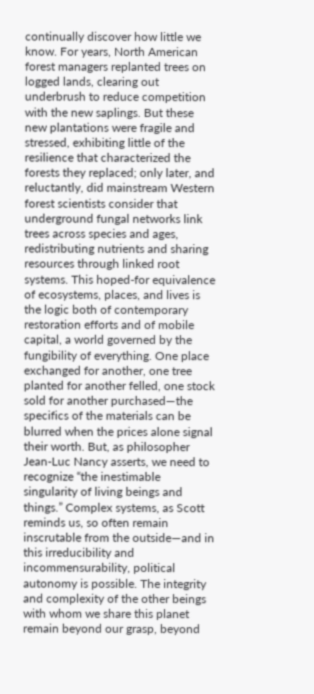continually discover how little we know. For years, North American forest managers replanted trees on logged lands, clearing out underbrush to reduce competition with the new saplings. But these new plantations were fragile and stressed, exhibiting little of the resilience that characterized the forests they replaced; only later, and reluctantly, did mainstream Western forest scientists consider that underground fungal networks link trees across species and ages, redistributing nutrients and sharing resources through linked root systems. This hoped-for equivalence of ecosystems, places, and lives is the logic both of contemporary restoration efforts and of mobile capital, a world governed by the fungibility of everything. One place exchanged for another, one tree planted for another felled, one stock sold for another purchased—the specifics of the materials can be blurred when the prices alone signal their worth. But, as philosopher Jean-Luc Nancy asserts, we need to recognize “the inestimable singularity of living beings and things.” Complex systems, as Scott reminds us, so often remain inscrutable from the outside—and in this irreducibility and incommensurability, political autonomy is possible. The integrity and complexity of the other beings with whom we share this planet remain beyond our grasp, beyond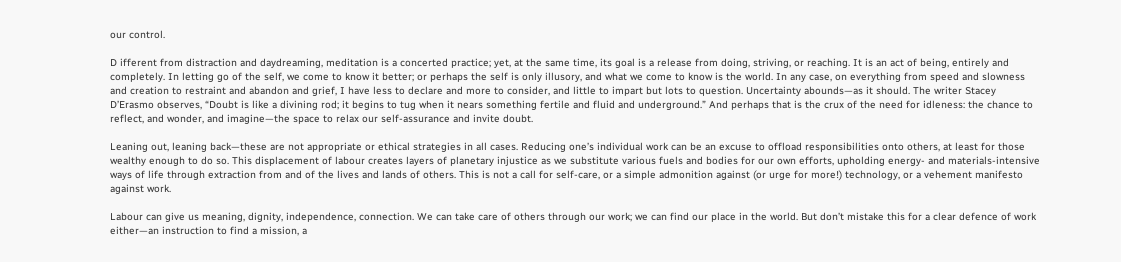our control.

D ifferent from distraction and daydreaming, meditation is a concerted practice; yet, at the same time, its goal is a release from doing, striving, or reaching. It is an act of being, entirely and completely. In letting go of the self, we come to know it better; or perhaps the self is only illusory, and what we come to know is the world. In any case, on everything from speed and slowness and creation to restraint and abandon and grief, I have less to declare and more to consider, and little to impart but lots to question. Uncertainty abounds—as it should. The writer Stacey D’Erasmo observes, “Doubt is like a divining rod; it begins to tug when it nears something fertile and fluid and underground.” And perhaps that is the crux of the need for idleness: the chance to reflect, and wonder, and imagine—the space to relax our self-assurance and invite doubt.

Leaning out, leaning back—these are not appropriate or ethical strategies in all cases. Reducing one’s individual work can be an excuse to offload responsibilities onto others, at least for those wealthy enough to do so. This displacement of labour creates layers of planetary injustice as we substitute various fuels and bodies for our own efforts, upholding energy- and materials-intensive ways of life through extraction from and of the lives and lands of others. This is not a call for self-care, or a simple admonition against (or urge for more!) technology, or a vehement manifesto against work.

Labour can give us meaning, dignity, independence, connection. We can take care of others through our work; we can find our place in the world. But don’t mistake this for a clear defence of work either—an instruction to find a mission, a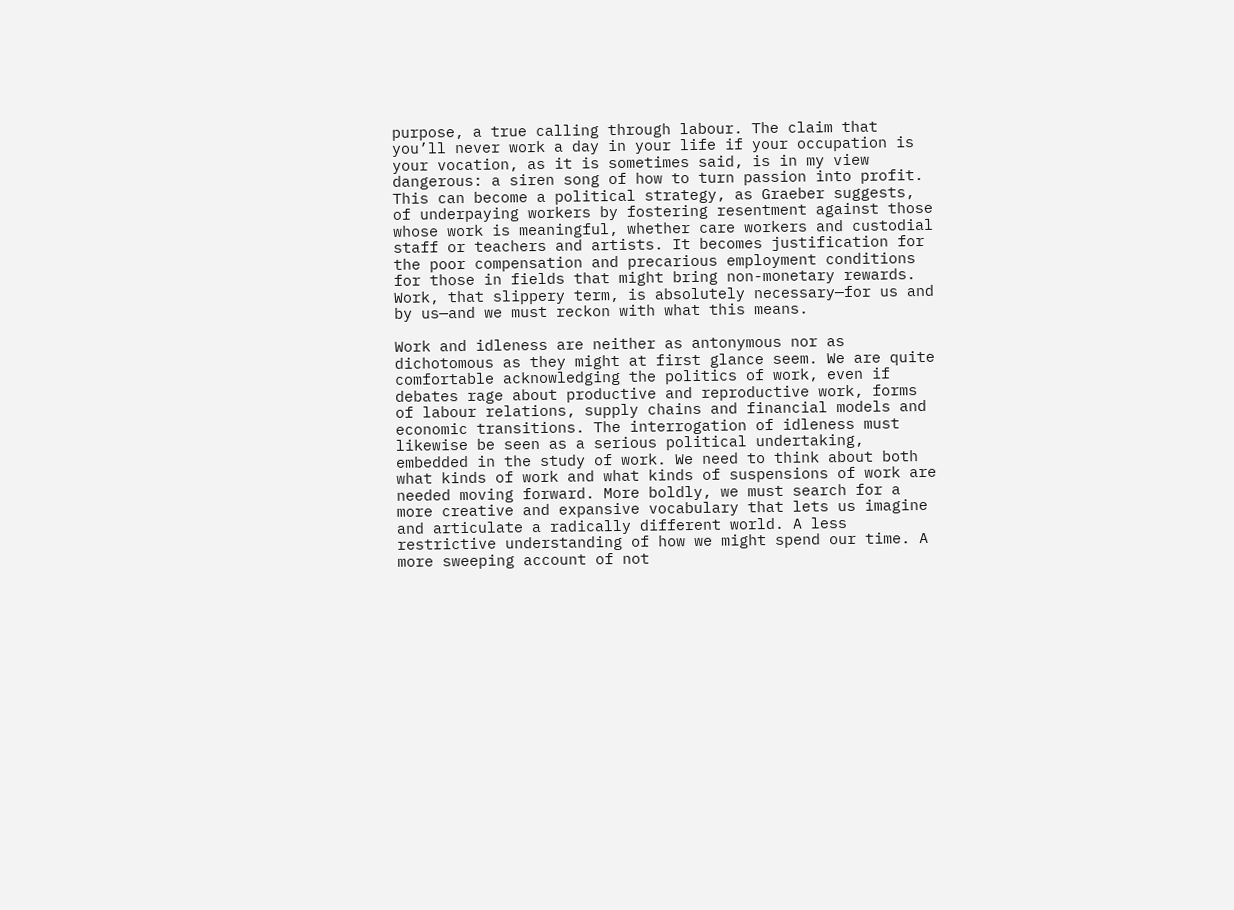purpose, a true calling through labour. The claim that you’ll never work a day in your life if your occupation is your vocation, as it is sometimes said, is in my view dangerous: a siren song of how to turn passion into profit. This can become a political strategy, as Graeber suggests, of underpaying workers by fostering resentment against those whose work is meaningful, whether care workers and custodial staff or teachers and artists. It becomes justification for the poor compensation and precarious employment conditions for those in fields that might bring non-monetary rewards. Work, that slippery term, is absolutely necessary—for us and by us—and we must reckon with what this means.

Work and idleness are neither as antonymous nor as dichotomous as they might at first glance seem. We are quite comfortable acknowledging the politics of work, even if debates rage about productive and reproductive work, forms of labour relations, supply chains and financial models and economic transitions. The interrogation of idleness must likewise be seen as a serious political undertaking, embedded in the study of work. We need to think about both what kinds of work and what kinds of suspensions of work are needed moving forward. More boldly, we must search for a more creative and expansive vocabulary that lets us imagine and articulate a radically different world. A less restrictive understanding of how we might spend our time. A more sweeping account of not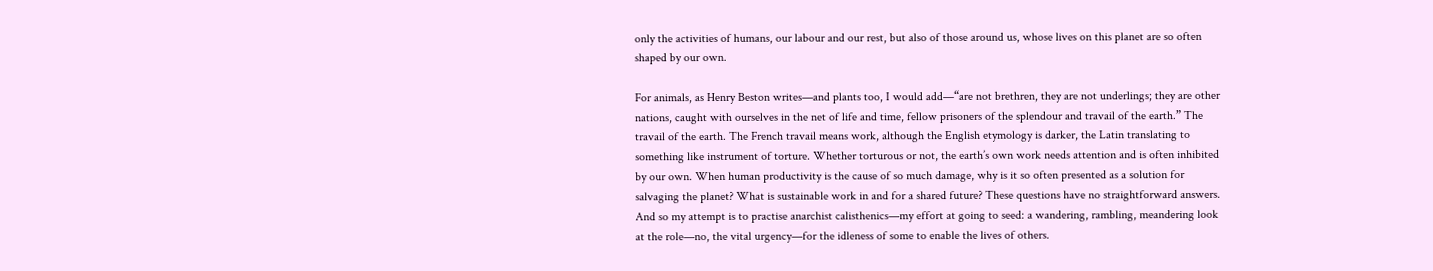only the activities of humans, our labour and our rest, but also of those around us, whose lives on this planet are so often shaped by our own.

For animals, as Henry Beston writes—and plants too, I would add—“are not brethren, they are not underlings; they are other nations, caught with ourselves in the net of life and time, fellow prisoners of the splendour and travail of the earth.” The travail of the earth. The French travail means work, although the English etymology is darker, the Latin translating to something like instrument of torture. Whether torturous or not, the earth’s own work needs attention and is often inhibited by our own. When human productivity is the cause of so much damage, why is it so often presented as a solution for salvaging the planet? What is sustainable work in and for a shared future? These questions have no straightforward answers. And so my attempt is to practise anarchist calisthenics—my effort at going to seed: a wandering, rambling, meandering look at the role—no, the vital urgency—for the idleness of some to enable the lives of others.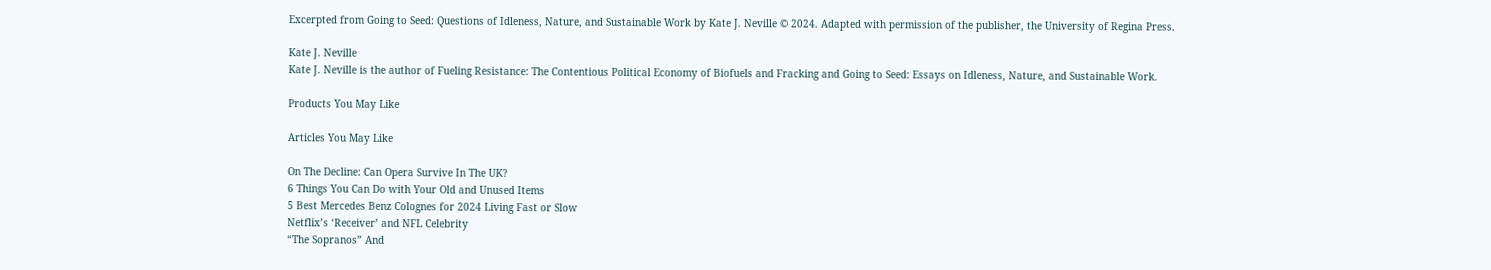Excerpted from Going to Seed: Questions of Idleness, Nature, and Sustainable Work by Kate J. Neville © 2024. Adapted with permission of the publisher, the University of Regina Press.

Kate J. Neville
Kate J. Neville is the author of Fueling Resistance: The Contentious Political Economy of Biofuels and Fracking and Going to Seed: Essays on Idleness, Nature, and Sustainable Work.

Products You May Like

Articles You May Like

On The Decline: Can Opera Survive In The UK?
6 Things You Can Do with Your Old and Unused Items
5 Best Mercedes Benz Colognes for 2024 Living Fast or Slow
Netflix’s ‘Receiver’ and NFL Celebrity
“The Sopranos” And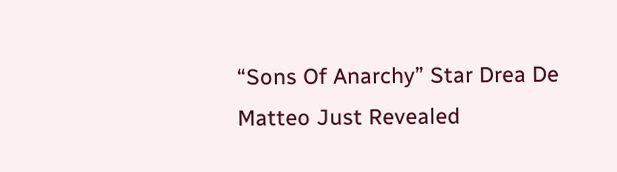“Sons Of Anarchy” Star Drea De Matteo Just Revealed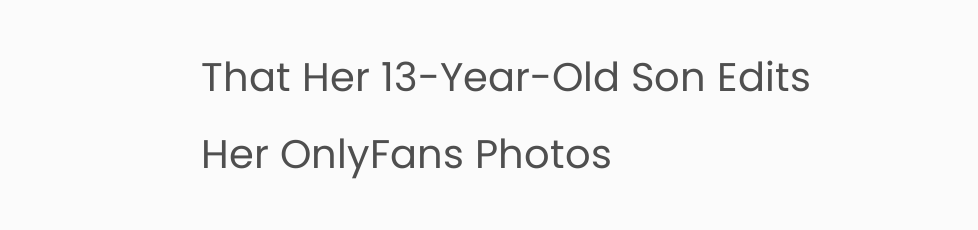That Her 13-Year-Old Son Edits Her OnlyFans Photos